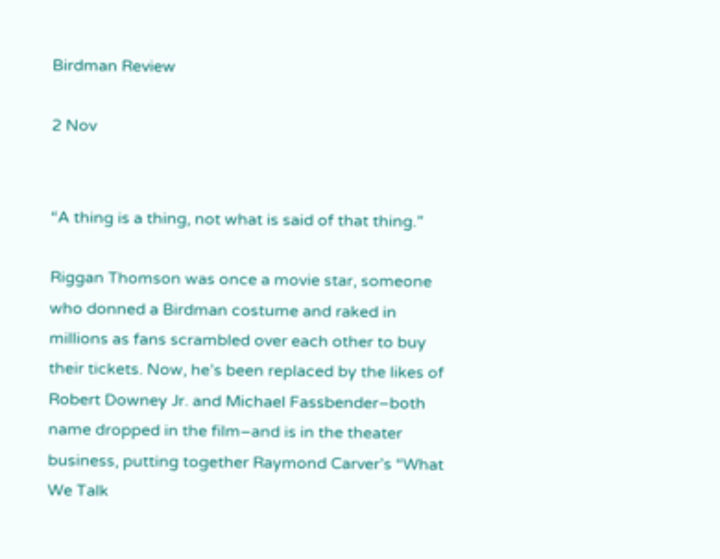Birdman Review

2 Nov


“A thing is a thing, not what is said of that thing.”

Riggan Thomson was once a movie star, someone who donned a Birdman costume and raked in millions as fans scrambled over each other to buy their tickets. Now, he’s been replaced by the likes of Robert Downey Jr. and Michael Fassbender–both name dropped in the film–and is in the theater business, putting together Raymond Carver’s “What We Talk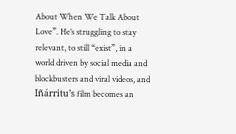About When We Talk About Love”. He’s struggling to stay relevant, to still “exist”, in a world driven by social media and blockbusters and viral videos, and Iñárritu’s film becomes an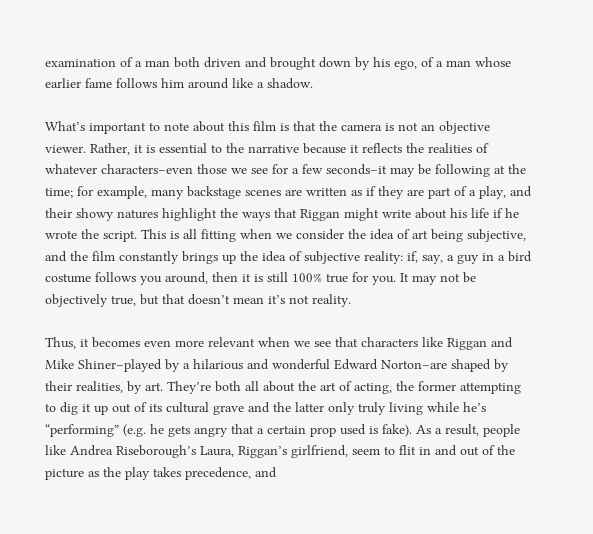examination of a man both driven and brought down by his ego, of a man whose earlier fame follows him around like a shadow.

What’s important to note about this film is that the camera is not an objective viewer. Rather, it is essential to the narrative because it reflects the realities of whatever characters–even those we see for a few seconds–it may be following at the time; for example, many backstage scenes are written as if they are part of a play, and their showy natures highlight the ways that Riggan might write about his life if he wrote the script. This is all fitting when we consider the idea of art being subjective, and the film constantly brings up the idea of subjective reality: if, say, a guy in a bird costume follows you around, then it is still 100% true for you. It may not be objectively true, but that doesn’t mean it’s not reality.

Thus, it becomes even more relevant when we see that characters like Riggan and Mike Shiner–played by a hilarious and wonderful Edward Norton–are shaped by their realities, by art. They’re both all about the art of acting, the former attempting to dig it up out of its cultural grave and the latter only truly living while he’s “performing” (e.g. he gets angry that a certain prop used is fake). As a result, people like Andrea Riseborough’s Laura, Riggan’s girlfriend, seem to flit in and out of the picture as the play takes precedence, and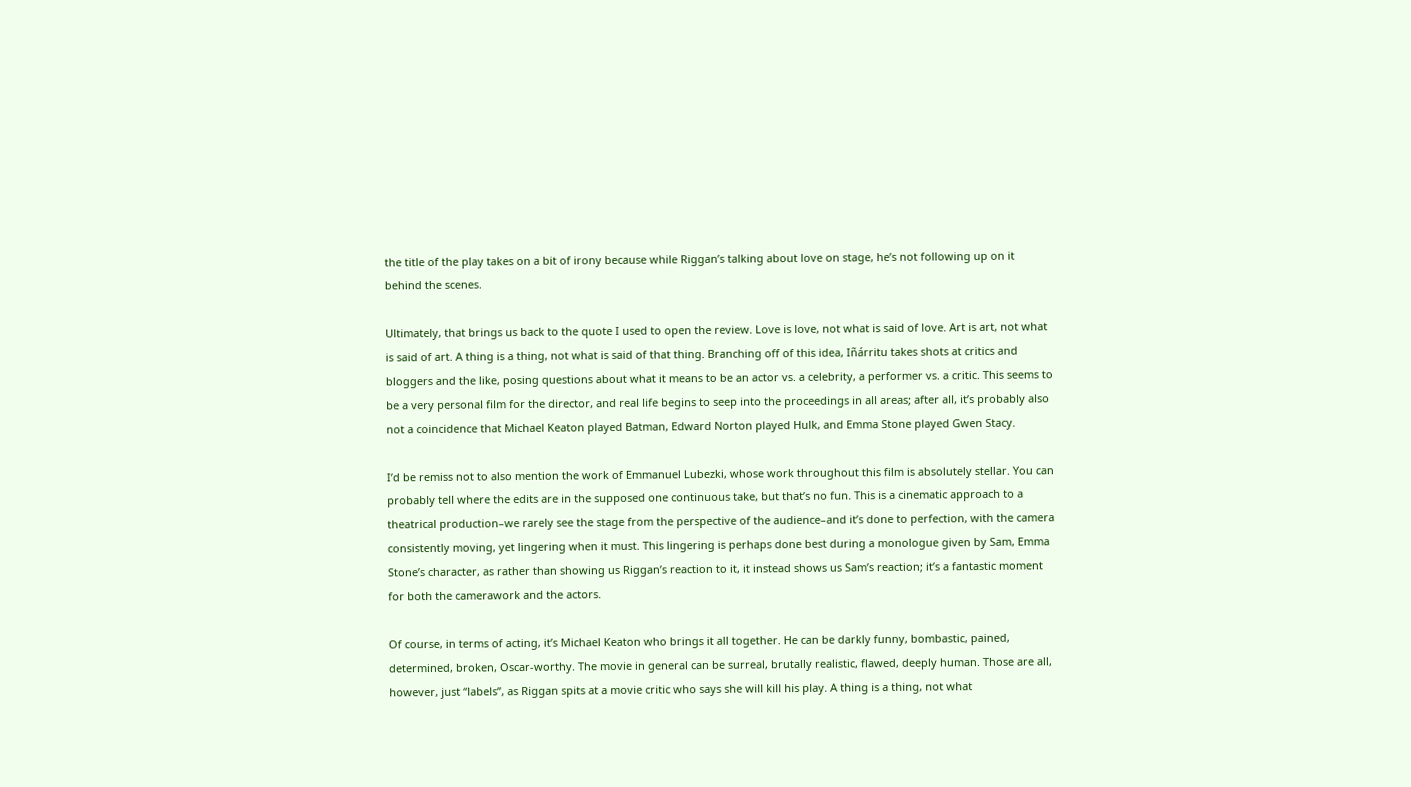the title of the play takes on a bit of irony because while Riggan’s talking about love on stage, he’s not following up on it behind the scenes.

Ultimately, that brings us back to the quote I used to open the review. Love is love, not what is said of love. Art is art, not what is said of art. A thing is a thing, not what is said of that thing. Branching off of this idea, Iñárritu takes shots at critics and bloggers and the like, posing questions about what it means to be an actor vs. a celebrity, a performer vs. a critic. This seems to be a very personal film for the director, and real life begins to seep into the proceedings in all areas; after all, it’s probably also not a coincidence that Michael Keaton played Batman, Edward Norton played Hulk, and Emma Stone played Gwen Stacy.

I’d be remiss not to also mention the work of Emmanuel Lubezki, whose work throughout this film is absolutely stellar. You can probably tell where the edits are in the supposed one continuous take, but that’s no fun. This is a cinematic approach to a theatrical production–we rarely see the stage from the perspective of the audience–and it’s done to perfection, with the camera consistently moving, yet lingering when it must. This lingering is perhaps done best during a monologue given by Sam, Emma Stone’s character, as rather than showing us Riggan’s reaction to it, it instead shows us Sam’s reaction; it’s a fantastic moment for both the camerawork and the actors.

Of course, in terms of acting, it’s Michael Keaton who brings it all together. He can be darkly funny, bombastic, pained, determined, broken, Oscar-worthy. The movie in general can be surreal, brutally realistic, flawed, deeply human. Those are all, however, just “labels”, as Riggan spits at a movie critic who says she will kill his play. A thing is a thing, not what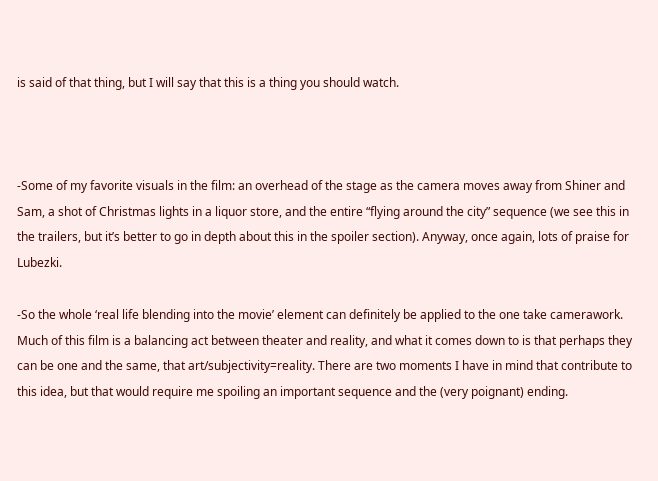is said of that thing, but I will say that this is a thing you should watch.



-Some of my favorite visuals in the film: an overhead of the stage as the camera moves away from Shiner and Sam, a shot of Christmas lights in a liquor store, and the entire “flying around the city” sequence (we see this in the trailers, but it’s better to go in depth about this in the spoiler section). Anyway, once again, lots of praise for Lubezki.

-So the whole ‘real life blending into the movie’ element can definitely be applied to the one take camerawork. Much of this film is a balancing act between theater and reality, and what it comes down to is that perhaps they can be one and the same, that art/subjectivity=reality. There are two moments I have in mind that contribute to this idea, but that would require me spoiling an important sequence and the (very poignant) ending.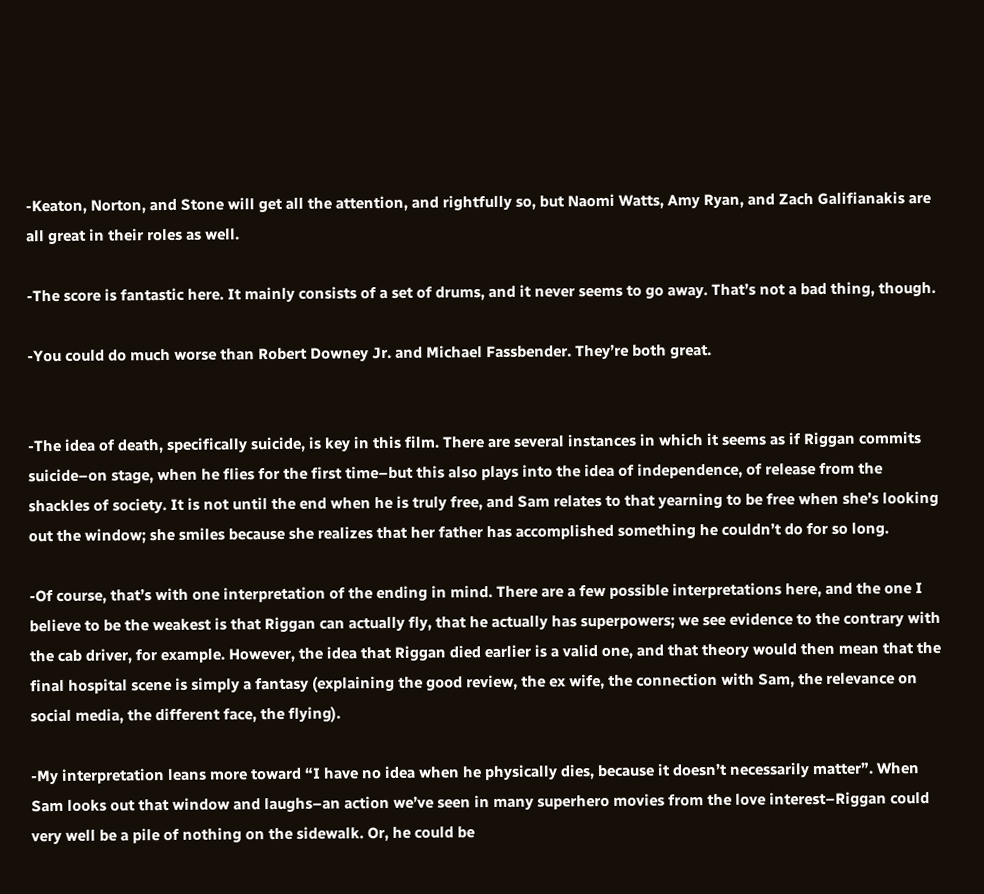-Keaton, Norton, and Stone will get all the attention, and rightfully so, but Naomi Watts, Amy Ryan, and Zach Galifianakis are all great in their roles as well.

-The score is fantastic here. It mainly consists of a set of drums, and it never seems to go away. That’s not a bad thing, though.

-You could do much worse than Robert Downey Jr. and Michael Fassbender. They’re both great.


-The idea of death, specifically suicide, is key in this film. There are several instances in which it seems as if Riggan commits suicide–on stage, when he flies for the first time–but this also plays into the idea of independence, of release from the shackles of society. It is not until the end when he is truly free, and Sam relates to that yearning to be free when she’s looking out the window; she smiles because she realizes that her father has accomplished something he couldn’t do for so long.

-Of course, that’s with one interpretation of the ending in mind. There are a few possible interpretations here, and the one I believe to be the weakest is that Riggan can actually fly, that he actually has superpowers; we see evidence to the contrary with the cab driver, for example. However, the idea that Riggan died earlier is a valid one, and that theory would then mean that the final hospital scene is simply a fantasy (explaining the good review, the ex wife, the connection with Sam, the relevance on social media, the different face, the flying).

-My interpretation leans more toward “I have no idea when he physically dies, because it doesn’t necessarily matter”. When Sam looks out that window and laughs–an action we’ve seen in many superhero movies from the love interest–Riggan could very well be a pile of nothing on the sidewalk. Or, he could be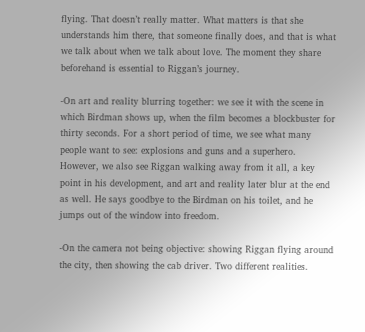flying. That doesn’t really matter. What matters is that she understands him there, that someone finally does, and that is what we talk about when we talk about love. The moment they share beforehand is essential to Riggan’s journey.

-On art and reality blurring together: we see it with the scene in which Birdman shows up, when the film becomes a blockbuster for thirty seconds. For a short period of time, we see what many people want to see: explosions and guns and a superhero. However, we also see Riggan walking away from it all, a key point in his development, and art and reality later blur at the end as well. He says goodbye to the Birdman on his toilet, and he jumps out of the window into freedom.

-On the camera not being objective: showing Riggan flying around the city, then showing the cab driver. Two different realities.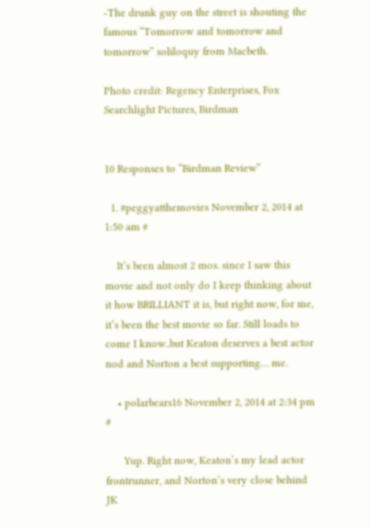-The drunk guy on the street is shouting the famous “Tomorrow and tomorrow and tomorrow” soliloquy from Macbeth.

Photo credit: Regency Enterprises, Fox Searchlight Pictures, Birdman


10 Responses to “Birdman Review”

  1. #peggyatthemovies November 2, 2014 at 1:50 am #

    It’s been almost 2 mos. since I saw this movie and not only do I keep thinking about it how BRILLIANT it is, but right now, for me, it’s been the best movie so far. Still loads to come I know..but Keaton deserves a best actor nod and Norton a best supporting… me.

    • polarbears16 November 2, 2014 at 2:34 pm #

      Yup. Right now, Keaton’s my lead actor frontrunner, and Norton’s very close behind JK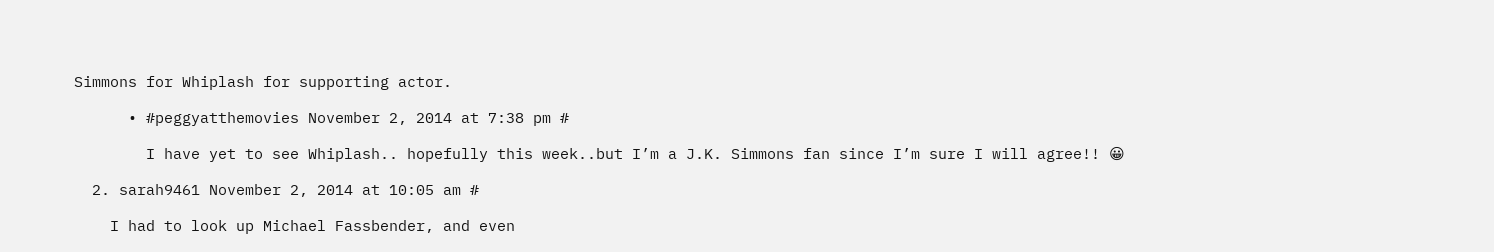Simmons for Whiplash for supporting actor.

      • #peggyatthemovies November 2, 2014 at 7:38 pm #

        I have yet to see Whiplash.. hopefully this week..but I’m a J.K. Simmons fan since I’m sure I will agree!! 😀

  2. sarah9461 November 2, 2014 at 10:05 am #

    I had to look up Michael Fassbender, and even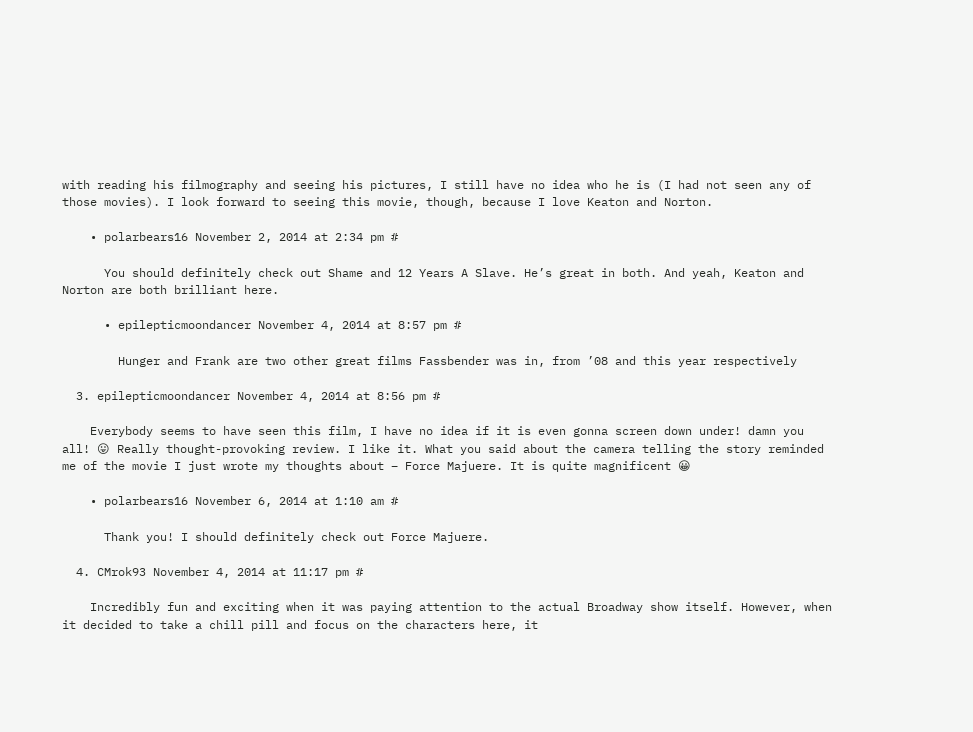with reading his filmography and seeing his pictures, I still have no idea who he is (I had not seen any of those movies). I look forward to seeing this movie, though, because I love Keaton and Norton.

    • polarbears16 November 2, 2014 at 2:34 pm #

      You should definitely check out Shame and 12 Years A Slave. He’s great in both. And yeah, Keaton and Norton are both brilliant here.

      • epilepticmoondancer November 4, 2014 at 8:57 pm #

        Hunger and Frank are two other great films Fassbender was in, from ’08 and this year respectively

  3. epilepticmoondancer November 4, 2014 at 8:56 pm #

    Everybody seems to have seen this film, I have no idea if it is even gonna screen down under! damn you all! 😛 Really thought-provoking review. I like it. What you said about the camera telling the story reminded me of the movie I just wrote my thoughts about – Force Majuere. It is quite magnificent 😀

    • polarbears16 November 6, 2014 at 1:10 am #

      Thank you! I should definitely check out Force Majuere.

  4. CMrok93 November 4, 2014 at 11:17 pm #

    Incredibly fun and exciting when it was paying attention to the actual Broadway show itself. However, when it decided to take a chill pill and focus on the characters here, it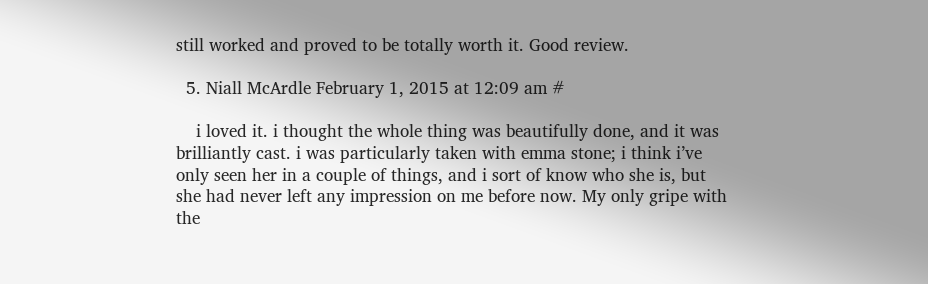still worked and proved to be totally worth it. Good review.

  5. Niall McArdle February 1, 2015 at 12:09 am #

    i loved it. i thought the whole thing was beautifully done, and it was brilliantly cast. i was particularly taken with emma stone; i think i’ve only seen her in a couple of things, and i sort of know who she is, but she had never left any impression on me before now. My only gripe with the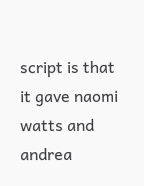script is that it gave naomi watts and andrea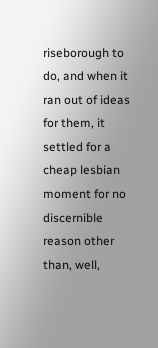riseborough to do, and when it ran out of ideas for them, it settled for a cheap lesbian moment for no discernible reason other than, well,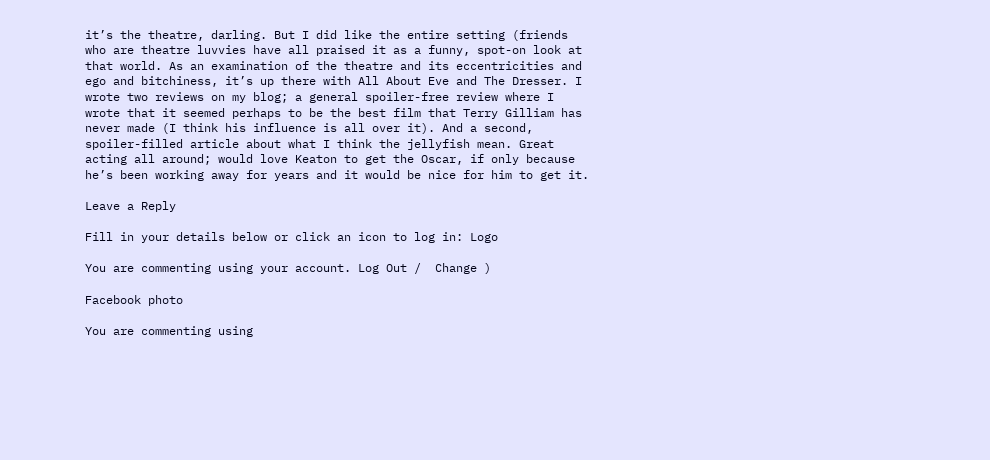it’s the theatre, darling. But I did like the entire setting (friends who are theatre luvvies have all praised it as a funny, spot-on look at that world. As an examination of the theatre and its eccentricities and ego and bitchiness, it’s up there with All About Eve and The Dresser. I wrote two reviews on my blog; a general spoiler-free review where I wrote that it seemed perhaps to be the best film that Terry Gilliam has never made (I think his influence is all over it). And a second, spoiler-filled article about what I think the jellyfish mean. Great acting all around; would love Keaton to get the Oscar, if only because he’s been working away for years and it would be nice for him to get it.

Leave a Reply

Fill in your details below or click an icon to log in: Logo

You are commenting using your account. Log Out /  Change )

Facebook photo

You are commenting using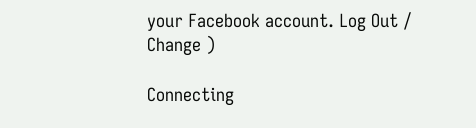your Facebook account. Log Out /  Change )

Connecting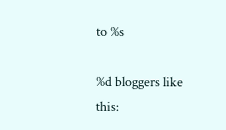to %s

%d bloggers like this: